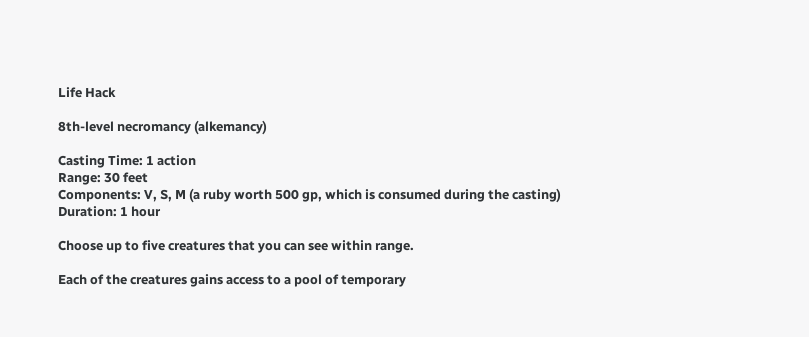Life Hack

8th-level necromancy (alkemancy)

Casting Time: 1 action
Range: 30 feet
Components: V, S, M (a ruby worth 500 gp, which is consumed during the casting)
Duration: 1 hour

Choose up to five creatures that you can see within range.

Each of the creatures gains access to a pool of temporary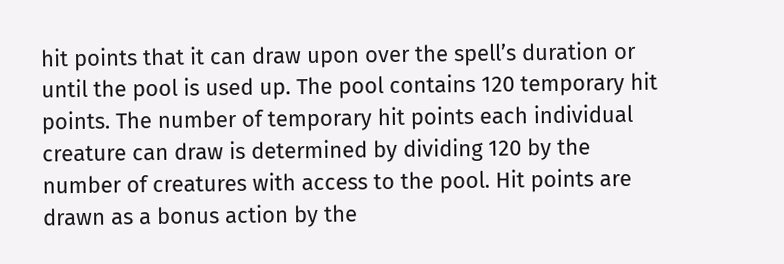hit points that it can draw upon over the spell’s duration or until the pool is used up. The pool contains 120 temporary hit points. The number of temporary hit points each individual creature can draw is determined by dividing 120 by the number of creatures with access to the pool. Hit points are drawn as a bonus action by the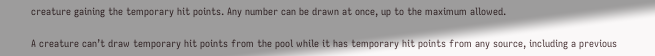creature gaining the temporary hit points. Any number can be drawn at once, up to the maximum allowed.

A creature can’t draw temporary hit points from the pool while it has temporary hit points from any source, including a previous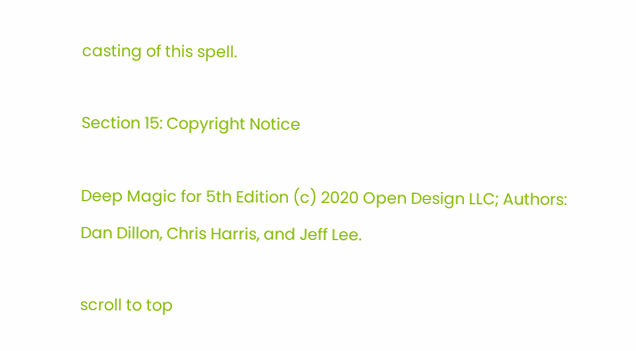casting of this spell.

Section 15: Copyright Notice

Deep Magic for 5th Edition (c) 2020 Open Design LLC; Authors: Dan Dillon, Chris Harris, and Jeff Lee.

scroll to top